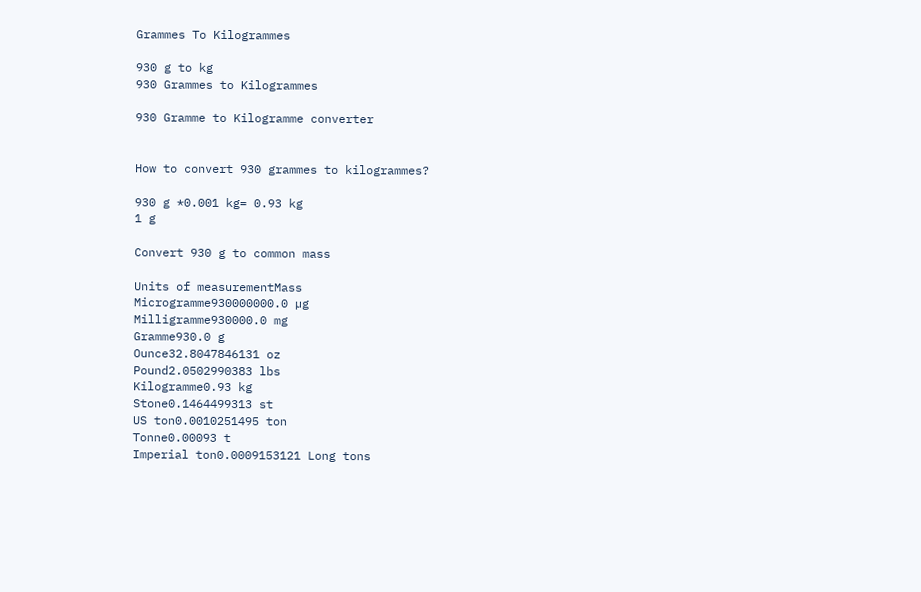Grammes To Kilogrammes

930 g to kg
930 Grammes to Kilogrammes

930 Gramme to Kilogramme converter


How to convert 930 grammes to kilogrammes?

930 g *0.001 kg= 0.93 kg
1 g

Convert 930 g to common mass

Units of measurementMass
Microgramme930000000.0 µg
Milligramme930000.0 mg
Gramme930.0 g
Ounce32.8047846131 oz
Pound2.0502990383 lbs
Kilogramme0.93 kg
Stone0.1464499313 st
US ton0.0010251495 ton
Tonne0.00093 t
Imperial ton0.0009153121 Long tons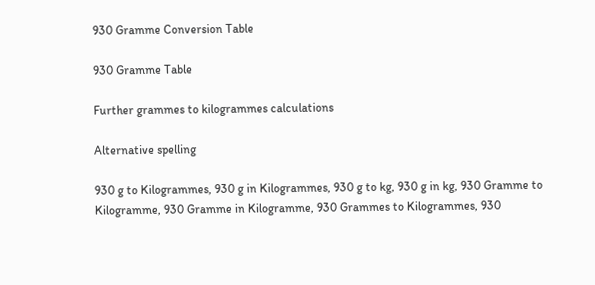930 Gramme Conversion Table

930 Gramme Table

Further grammes to kilogrammes calculations

Alternative spelling

930 g to Kilogrammes, 930 g in Kilogrammes, 930 g to kg, 930 g in kg, 930 Gramme to Kilogramme, 930 Gramme in Kilogramme, 930 Grammes to Kilogrammes, 930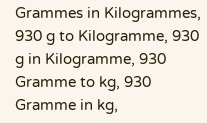Grammes in Kilogrammes, 930 g to Kilogramme, 930 g in Kilogramme, 930 Gramme to kg, 930 Gramme in kg,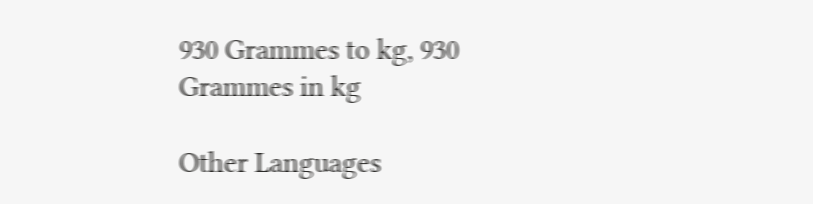930 Grammes to kg, 930 Grammes in kg

Other Languages